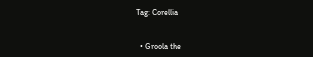Tag: Corellia


  • Groola the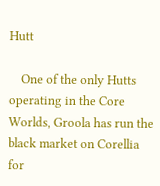Hutt

    One of the only Hutts operating in the Core Worlds, Groola has run the black market on Corellia for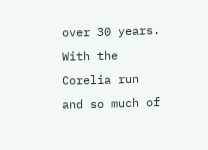over 30 years. With the Corelia run and so much of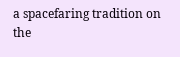a spacefaring tradition on the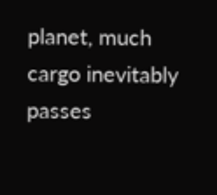planet, much cargo inevitably passes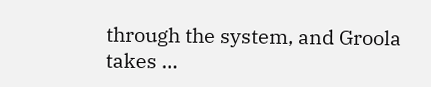through the system, and Groola takes …